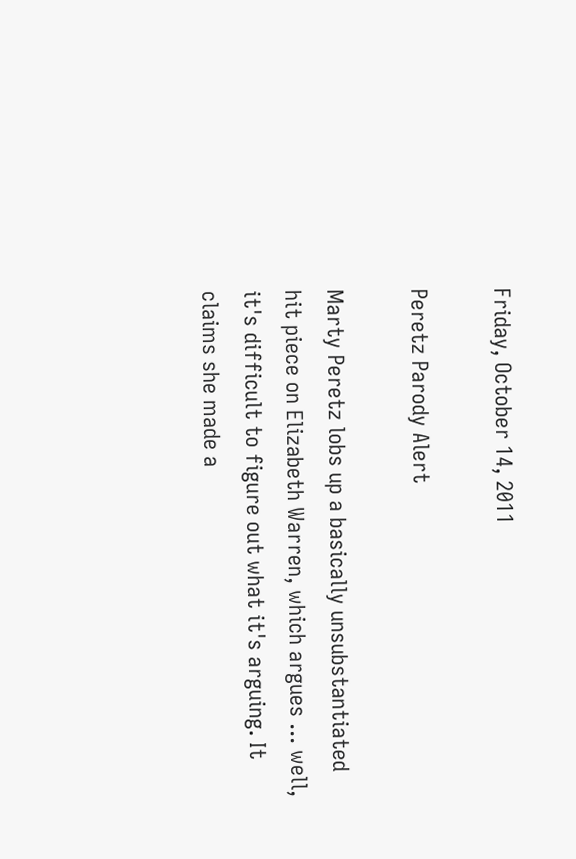Friday, October 14, 2011

Peretz Parody Alert

Marty Peretz lobs up a basically unsubstantiated hit piece on Elizabeth Warren, which argues ... well, it's difficult to figure out what it's arguing. It claims she made a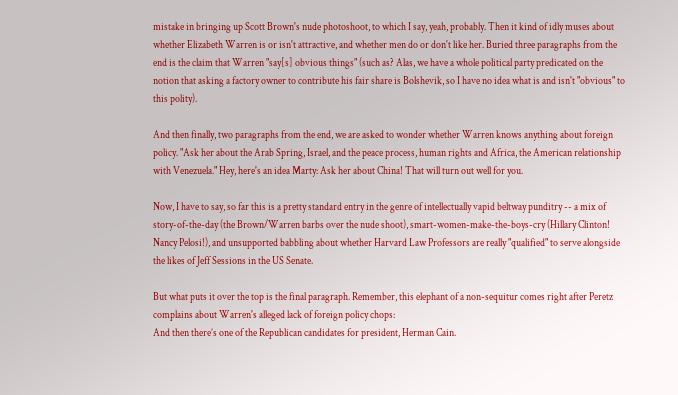mistake in bringing up Scott Brown's nude photoshoot, to which I say, yeah, probably. Then it kind of idly muses about whether Elizabeth Warren is or isn't attractive, and whether men do or don't like her. Buried three paragraphs from the end is the claim that Warren "say[s] obvious things" (such as? Alas, we have a whole political party predicated on the notion that asking a factory owner to contribute his fair share is Bolshevik, so I have no idea what is and isn't "obvious" to this polity).

And then finally, two paragraphs from the end, we are asked to wonder whether Warren knows anything about foreign policy. "Ask her about the Arab Spring, Israel, and the peace process, human rights and Africa, the American relationship with Venezuela." Hey, here's an idea Marty: Ask her about China! That will turn out well for you.

Now, I have to say, so far this is a pretty standard entry in the genre of intellectually vapid beltway punditry -- a mix of story-of-the-day (the Brown/Warren barbs over the nude shoot), smart-women-make-the-boys-cry (Hillary Clinton! Nancy Pelosi!), and unsupported babbling about whether Harvard Law Professors are really "qualified" to serve alongside the likes of Jeff Sessions in the US Senate.

But what puts it over the top is the final paragraph. Remember, this elephant of a non-sequitur comes right after Peretz complains about Warren's alleged lack of foreign policy chops:
And then there’s one of the Republican candidates for president, Herman Cain.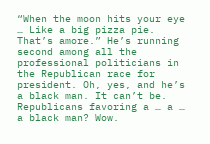“When the moon hits your eye … Like a big pizza pie. That’s amore.” He’s running second among all the professional politicians in the Republican race for president. Oh, yes, and he’s a black man. It can’t be. Republicans favoring a … a … a black man? Wow.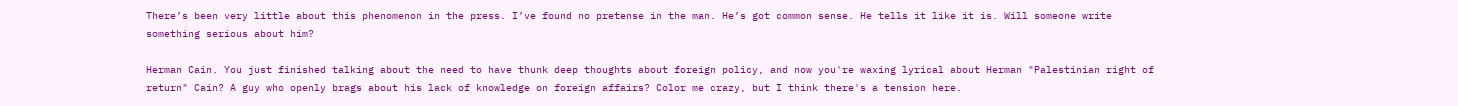There’s been very little about this phenomenon in the press. I’ve found no pretense in the man. He’s got common sense. He tells it like it is. Will someone write something serious about him?

Herman Cain. You just finished talking about the need to have thunk deep thoughts about foreign policy, and now you're waxing lyrical about Herman "Palestinian right of return" Cain? A guy who openly brags about his lack of knowledge on foreign affairs? Color me crazy, but I think there's a tension here.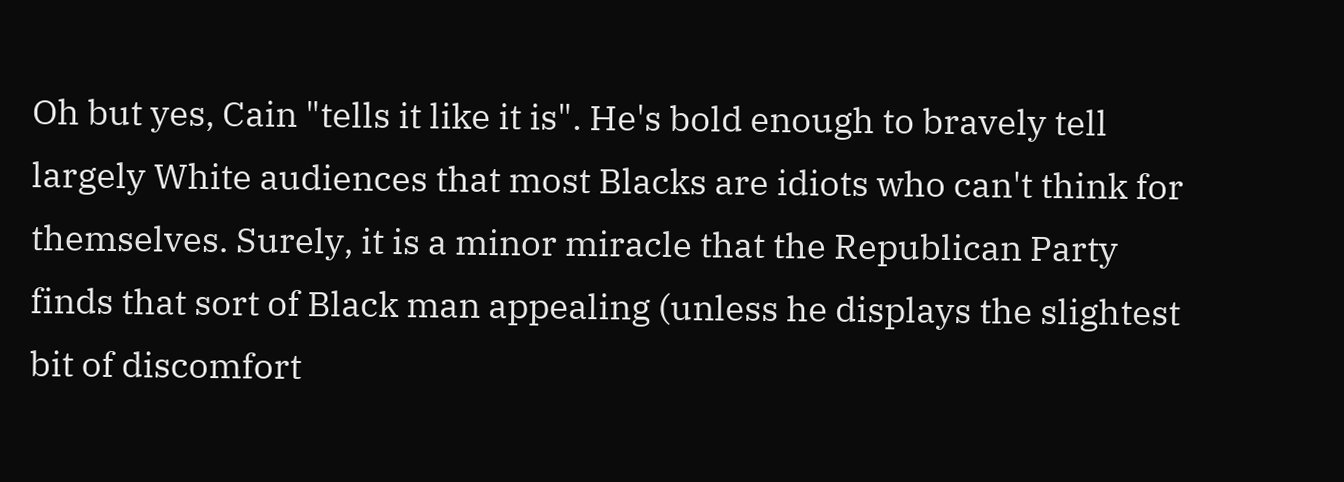Oh but yes, Cain "tells it like it is". He's bold enough to bravely tell largely White audiences that most Blacks are idiots who can't think for themselves. Surely, it is a minor miracle that the Republican Party finds that sort of Black man appealing (unless he displays the slightest bit of discomfort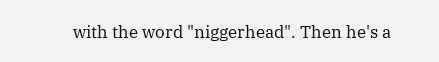with the word "niggerhead". Then he's a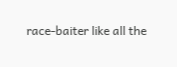race-baiter like all the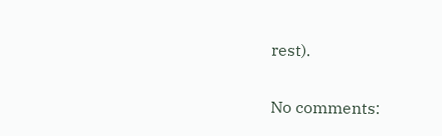rest).

No comments: